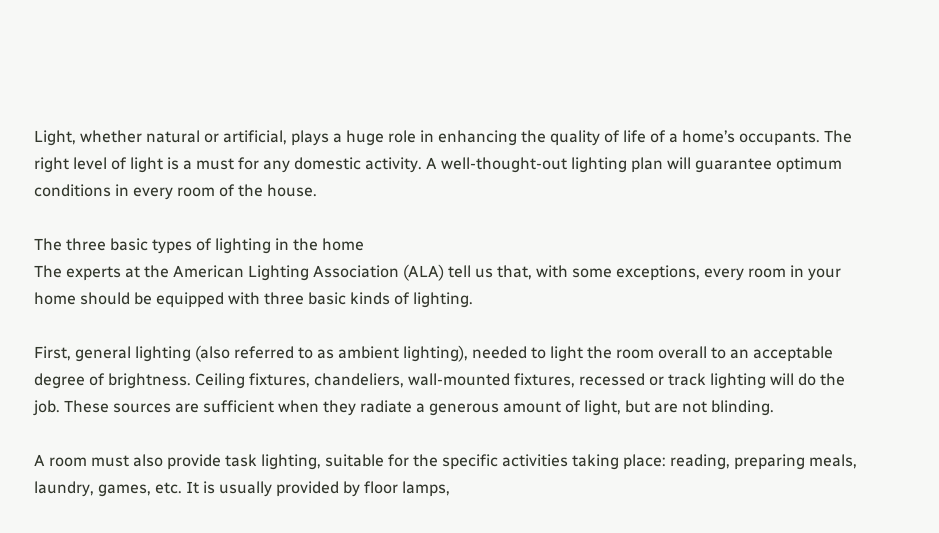Light, whether natural or artificial, plays a huge role in enhancing the quality of life of a home’s occupants. The right level of light is a must for any domestic activity. A well-thought-out lighting plan will guarantee optimum conditions in every room of the house.

The three basic types of lighting in the home
The experts at the American Lighting Association (ALA) tell us that, with some exceptions, every room in your home should be equipped with three basic kinds of lighting.

First, general lighting (also referred to as ambient lighting), needed to light the room overall to an acceptable degree of brightness. Ceiling fixtures, chandeliers, wall-mounted fixtures, recessed or track lighting will do the job. These sources are sufficient when they radiate a generous amount of light, but are not blinding.

A room must also provide task lighting, suitable for the specific activities taking place: reading, preparing meals, laundry, games, etc. It is usually provided by floor lamps,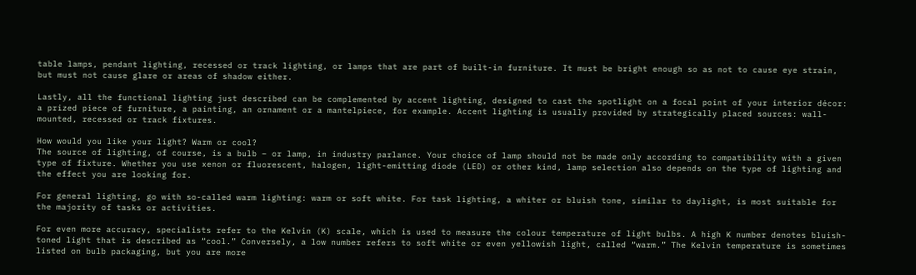table lamps, pendant lighting, recessed or track lighting, or lamps that are part of built-in furniture. It must be bright enough so as not to cause eye strain, but must not cause glare or areas of shadow either.

Lastly, all the functional lighting just described can be complemented by accent lighting, designed to cast the spotlight on a focal point of your interior décor: a prized piece of furniture, a painting, an ornament or a mantelpiece, for example. Accent lighting is usually provided by strategically placed sources: wall-mounted, recessed or track fixtures.

How would you like your light? Warm or cool?
The source of lighting, of course, is a bulb – or lamp, in industry parlance. Your choice of lamp should not be made only according to compatibility with a given type of fixture. Whether you use xenon or fluorescent, halogen, light-emitting diode (LED) or other kind, lamp selection also depends on the type of lighting and the effect you are looking for.

For general lighting, go with so-called warm lighting: warm or soft white. For task lighting, a whiter or bluish tone, similar to daylight, is most suitable for the majority of tasks or activities.

For even more accuracy, specialists refer to the Kelvin (K) scale, which is used to measure the colour temperature of light bulbs. A high K number denotes bluish-toned light that is described as “cool.” Conversely, a low number refers to soft white or even yellowish light, called “warm.” The Kelvin temperature is sometimes listed on bulb packaging, but you are more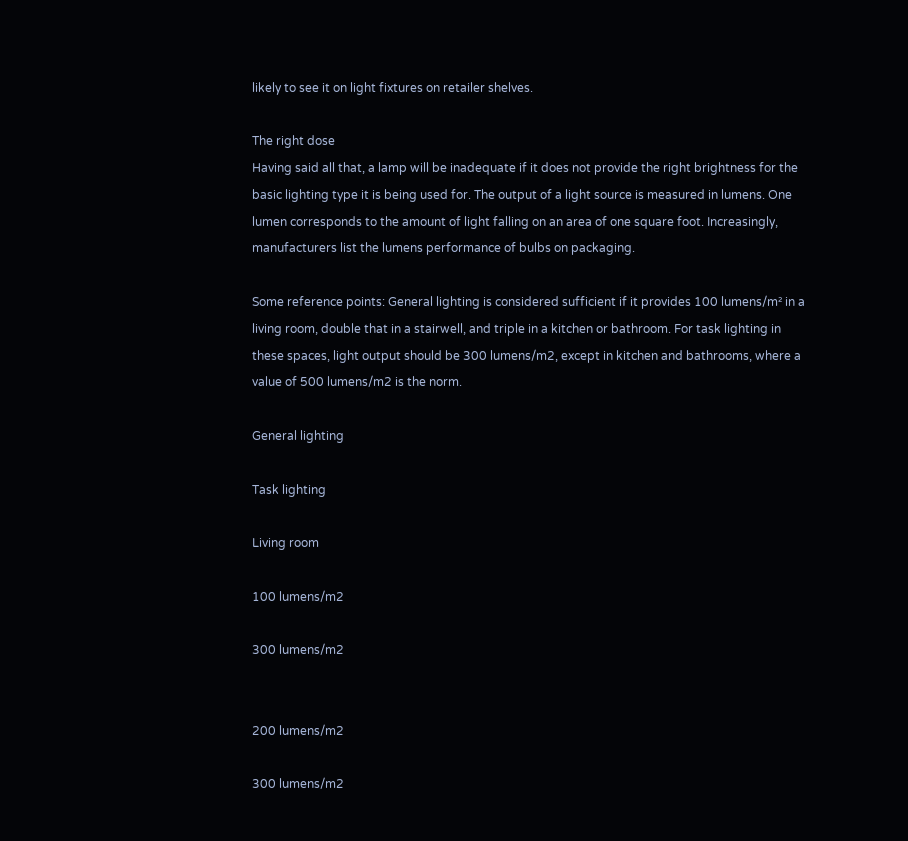likely to see it on light fixtures on retailer shelves.

The right dose
Having said all that, a lamp will be inadequate if it does not provide the right brightness for the basic lighting type it is being used for. The output of a light source is measured in lumens. One lumen corresponds to the amount of light falling on an area of one square foot. Increasingly, manufacturers list the lumens performance of bulbs on packaging.

Some reference points: General lighting is considered sufficient if it provides 100 lumens/m² in a living room, double that in a stairwell, and triple in a kitchen or bathroom. For task lighting in these spaces, light output should be 300 lumens/m2, except in kitchen and bathrooms, where a value of 500 lumens/m2 is the norm.

General lighting

Task lighting

Living room

100 lumens/m2

300 lumens/m2


200 lumens/m2

300 lumens/m2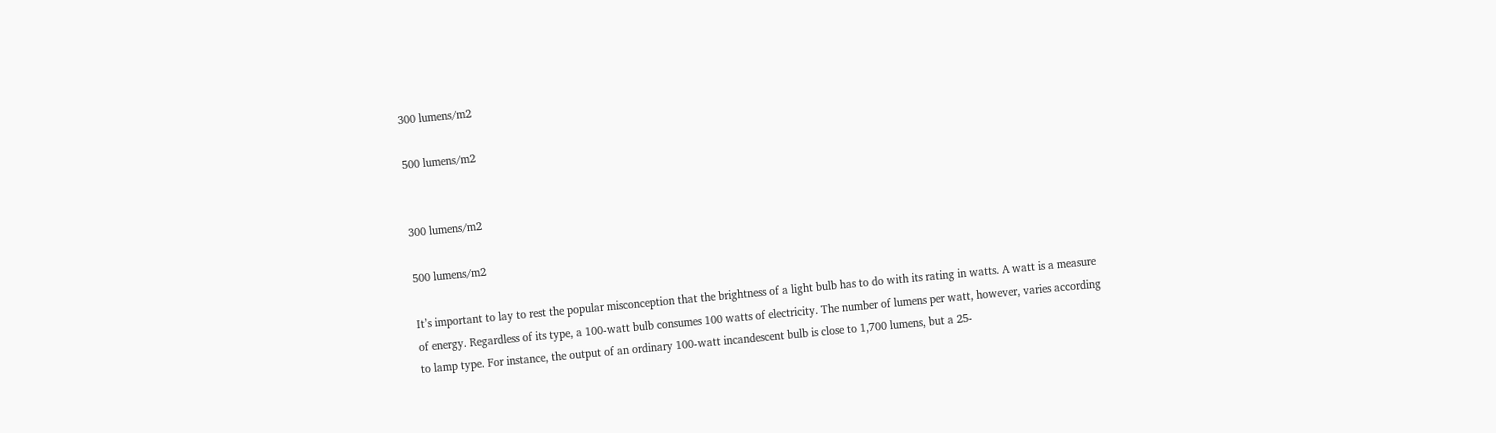300 lumens/m2

500 lumens/m2


300 lumens/m2

500 lumens/m2

It’s important to lay to rest the popular misconception that the brightness of a light bulb has to do with its rating in watts. A watt is a measure of energy. Regardless of its type, a 100-watt bulb consumes 100 watts of electricity. The number of lumens per watt, however, varies according to lamp type. For instance, the output of an ordinary 100-watt incandescent bulb is close to 1,700 lumens, but a 25-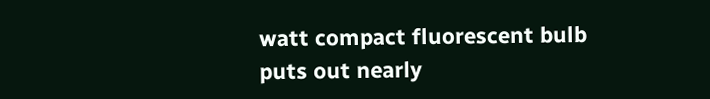watt compact fluorescent bulb puts out nearly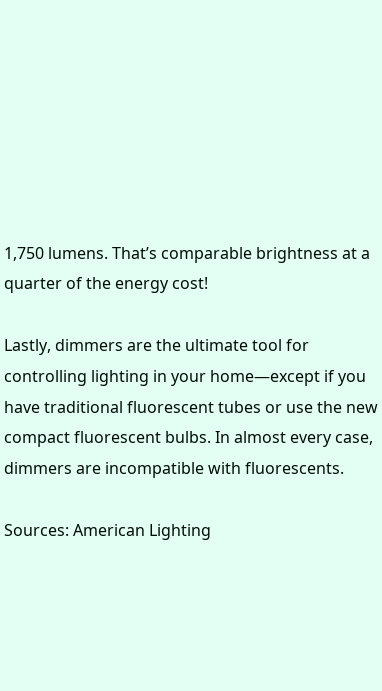1,750 lumens. That’s comparable brightness at a quarter of the energy cost!

Lastly, dimmers are the ultimate tool for controlling lighting in your home—except if you have traditional fluorescent tubes or use the new compact fluorescent bulbs. In almost every case, dimmers are incompatible with fluorescents.

Sources: American Lighting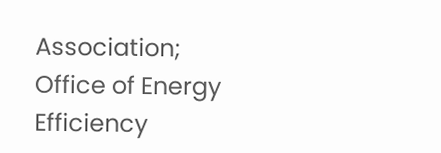Association; Office of Energy Efficiency